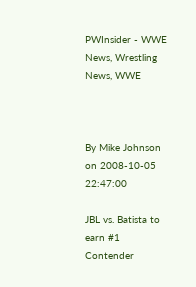PWInsider - WWE News, Wrestling News, WWE



By Mike Johnson on 2008-10-05 22:47:00

JBL vs. Batista to earn #1 Contender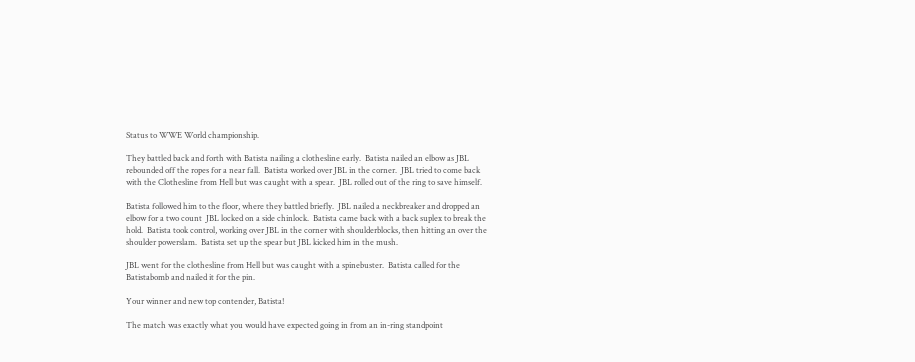Status to WWE World championship.

They battled back and forth with Batista nailing a clothesline early.  Batista nailed an elbow as JBL rebounded off the ropes for a near fall.  Batista worked over JBL in the corner.  JBL tried to come back with the Clothesline from Hell but was caught with a spear.  JBL rolled out of the ring to save himself.

Batista followed him to the floor, where they battled briefly.  JBL nailed a neckbreaker and dropped an elbow for a two count  JBL locked on a side chinlock.  Batista came back with a back suplex to break the hold.  Batista took control, working over JBL in the corner with shoulderblocks, then hitting an over the shoulder powerslam.  Batista set up the spear but JBL kicked him in the mush.

JBL went for the clothesline from Hell but was caught with a spinebuster.  Batista called for the Batistabomb and nailed it for the pin.

Your winner and new top contender, Batista!

The match was exactly what you would have expected going in from an in-ring standpoint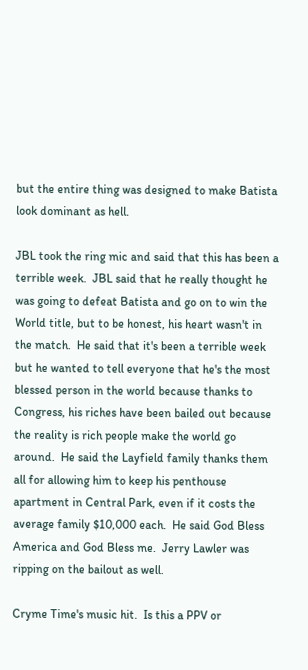but the entire thing was designed to make Batista look dominant as hell.

JBL took the ring mic and said that this has been a terrible week.  JBL said that he really thought he was going to defeat Batista and go on to win the World title, but to be honest, his heart wasn't in the match.  He said that it's been a terrible week but he wanted to tell everyone that he's the most blessed person in the world because thanks to Congress, his riches have been bailed out because the reality is rich people make the world go around.  He said the Layfield family thanks them all for allowing him to keep his penthouse apartment in Central Park, even if it costs the average family $10,000 each.  He said God Bless America and God Bless me.  Jerry Lawler was ripping on the bailout as well.

Cryme Time's music hit.  Is this a PPV or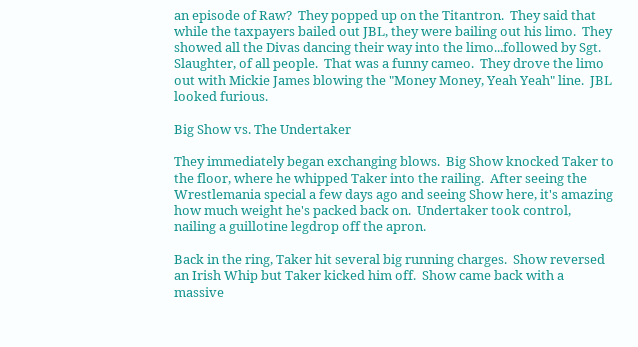an episode of Raw?  They popped up on the Titantron.  They said that while the taxpayers bailed out JBL, they were bailing out his limo.  They showed all the Divas dancing their way into the limo...followed by Sgt.  Slaughter, of all people.  That was a funny cameo.  They drove the limo out with Mickie James blowing the "Money Money, Yeah Yeah" line.  JBL looked furious.

Big Show vs. The Undertaker

They immediately began exchanging blows.  Big Show knocked Taker to the floor, where he whipped Taker into the railing.  After seeing the Wrestlemania special a few days ago and seeing Show here, it's amazing how much weight he's packed back on.  Undertaker took control, nailing a guillotine legdrop off the apron.

Back in the ring, Taker hit several big running charges.  Show reversed an Irish Whip but Taker kicked him off.  Show came back with a massive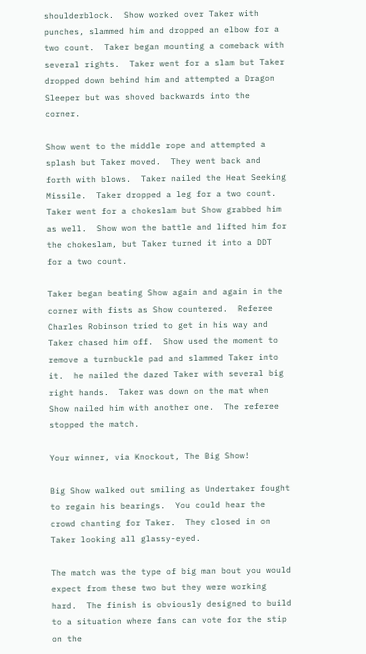shoulderblock.  Show worked over Taker with punches, slammed him and dropped an elbow for a two count.  Taker began mounting a comeback with several rights.  Taker went for a slam but Taker dropped down behind him and attempted a Dragon Sleeper but was shoved backwards into the corner.

Show went to the middle rope and attempted a splash but Taker moved.  They went back and forth with blows.  Taker nailed the Heat Seeking Missile.  Taker dropped a leg for a two count.  Taker went for a chokeslam but Show grabbed him as well.  Show won the battle and lifted him for the chokeslam, but Taker turned it into a DDT for a two count.

Taker began beating Show again and again in the corner with fists as Show countered.  Referee Charles Robinson tried to get in his way and Taker chased him off.  Show used the moment to remove a turnbuckle pad and slammed Taker into it.  he nailed the dazed Taker with several big right hands.  Taker was down on the mat when Show nailed him with another one.  The referee stopped the match.

Your winner, via Knockout, The Big Show!

Big Show walked out smiling as Undertaker fought to regain his bearings.  You could hear the crowd chanting for Taker.  They closed in on Taker looking all glassy-eyed.

The match was the type of big man bout you would expect from these two but they were working hard.  The finish is obviously designed to build to a situation where fans can vote for the stip on the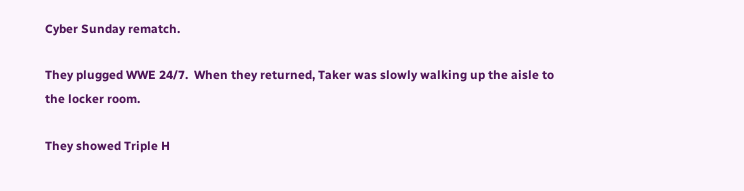Cyber Sunday rematch.

They plugged WWE 24/7.  When they returned, Taker was slowly walking up the aisle to the locker room.

They showed Triple H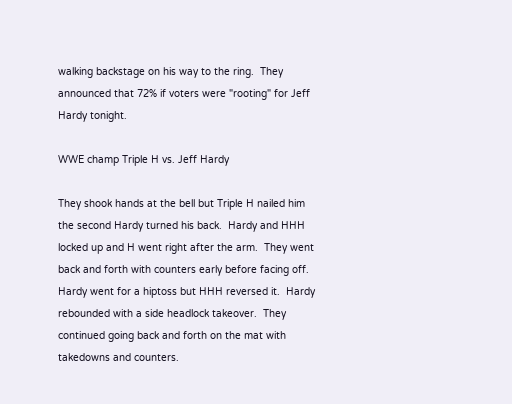walking backstage on his way to the ring.  They announced that 72% if voters were "rooting" for Jeff Hardy tonight.

WWE champ Triple H vs. Jeff Hardy

They shook hands at the bell but Triple H nailed him the second Hardy turned his back.  Hardy and HHH locked up and H went right after the arm.  They went back and forth with counters early before facing off.  Hardy went for a hiptoss but HHH reversed it.  Hardy rebounded with a side headlock takeover.  They continued going back and forth on the mat with takedowns and counters.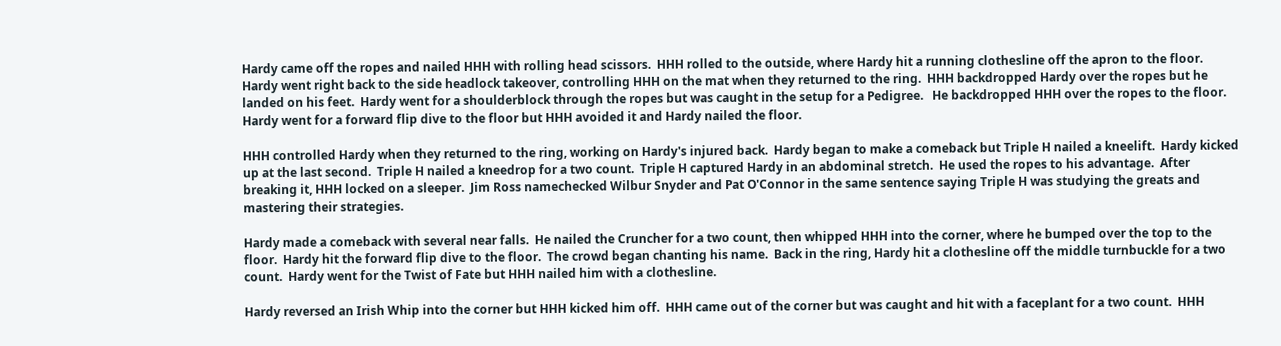Hardy came off the ropes and nailed HHH with rolling head scissors.  HHH rolled to the outside, where Hardy hit a running clothesline off the apron to the floor.  Hardy went right back to the side headlock takeover, controlling HHH on the mat when they returned to the ring.  HHH backdropped Hardy over the ropes but he landed on his feet.  Hardy went for a shoulderblock through the ropes but was caught in the setup for a Pedigree.   He backdropped HHH over the ropes to the floor.  Hardy went for a forward flip dive to the floor but HHH avoided it and Hardy nailed the floor.

HHH controlled Hardy when they returned to the ring, working on Hardy's injured back.  Hardy began to make a comeback but Triple H nailed a kneelift.  Hardy kicked up at the last second.  Triple H nailed a kneedrop for a two count.  Triple H captured Hardy in an abdominal stretch.  He used the ropes to his advantage.  After breaking it, HHH locked on a sleeper.  Jim Ross namechecked Wilbur Snyder and Pat O'Connor in the same sentence saying Triple H was studying the greats and mastering their strategies.

Hardy made a comeback with several near falls.  He nailed the Cruncher for a two count, then whipped HHH into the corner, where he bumped over the top to the floor.  Hardy hit the forward flip dive to the floor.  The crowd began chanting his name.  Back in the ring, Hardy hit a clothesline off the middle turnbuckle for a two count.  Hardy went for the Twist of Fate but HHH nailed him with a clothesline.

Hardy reversed an Irish Whip into the corner but HHH kicked him off.  HHH came out of the corner but was caught and hit with a faceplant for a two count.  HHH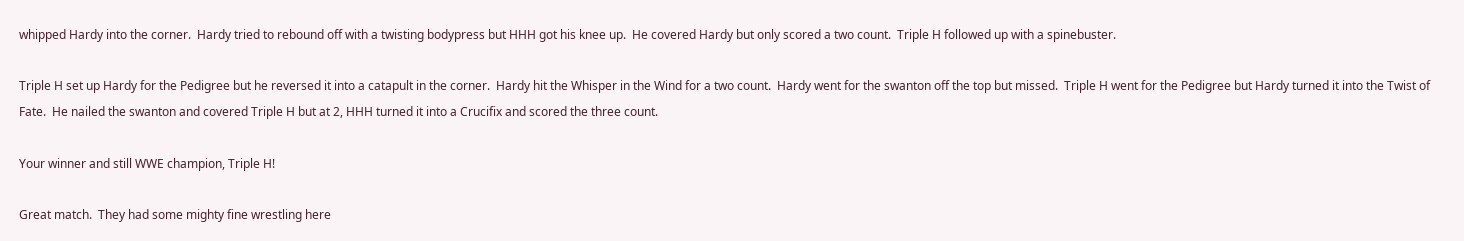whipped Hardy into the corner.  Hardy tried to rebound off with a twisting bodypress but HHH got his knee up.  He covered Hardy but only scored a two count.  Triple H followed up with a spinebuster.

Triple H set up Hardy for the Pedigree but he reversed it into a catapult in the corner.  Hardy hit the Whisper in the Wind for a two count.  Hardy went for the swanton off the top but missed.  Triple H went for the Pedigree but Hardy turned it into the Twist of Fate.  He nailed the swanton and covered Triple H but at 2, HHH turned it into a Crucifix and scored the three count.

Your winner and still WWE champion, Triple H!

Great match.  They had some mighty fine wrestling here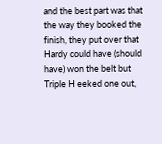and the best part was that the way they booked the finish, they put over that Hardy could have (should have) won the belt but Triple H eeked one out,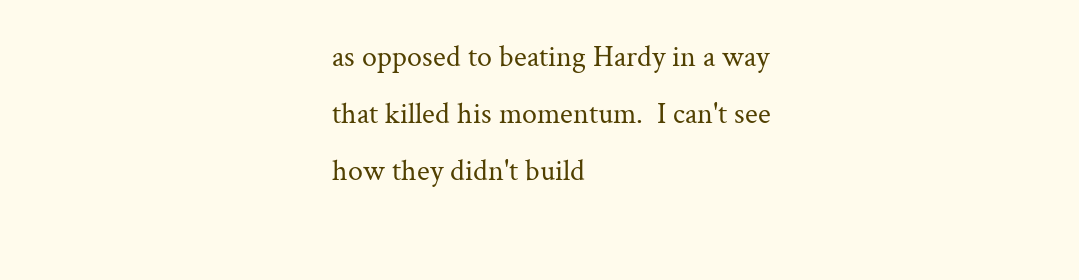as opposed to beating Hardy in a way that killed his momentum.  I can't see how they didn't build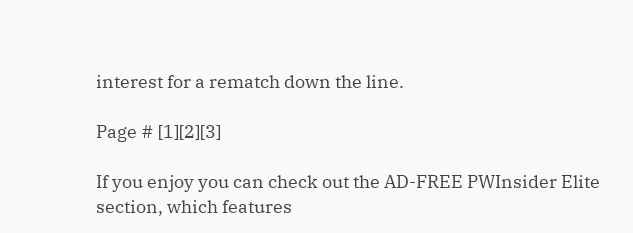interest for a rematch down the line.

Page # [1][2][3]

If you enjoy you can check out the AD-FREE PWInsider Elite section, which features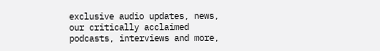exclusive audio updates, news, our critically acclaimed podcasts, interviews and more,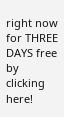right now for THREE DAYS free by clicking here!